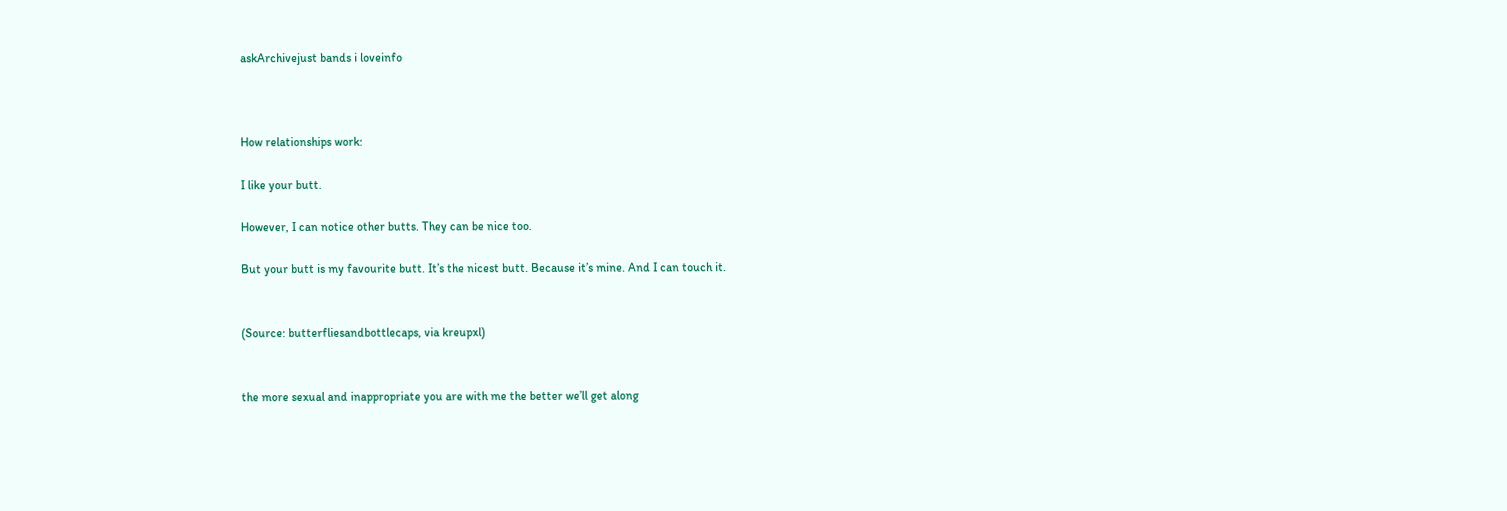askArchivejust bands i loveinfo



How relationships work:

I like your butt.

However, I can notice other butts. They can be nice too.

But your butt is my favourite butt. It’s the nicest butt. Because it’s mine. And I can touch it.


(Source: butterfliesandbottlecaps, via kreupxl)


the more sexual and inappropriate you are with me the better we’ll get along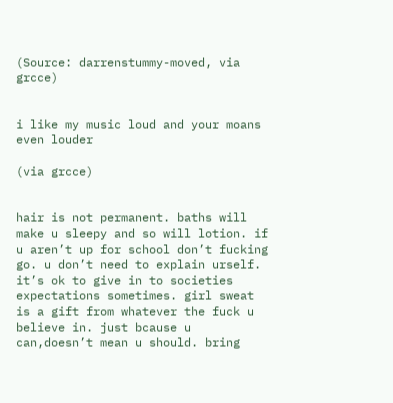(Source: darrenstummy-moved, via grcce)


i like my music loud and your moans even louder

(via grcce)


hair is not permanent. baths will make u sleepy and so will lotion. if u aren’t up for school don’t fucking go. u don’t need to explain urself. it’s ok to give in to societies expectations sometimes. girl sweat is a gift from whatever the fuck u believe in. just bcause u can,doesn’t mean u should. bring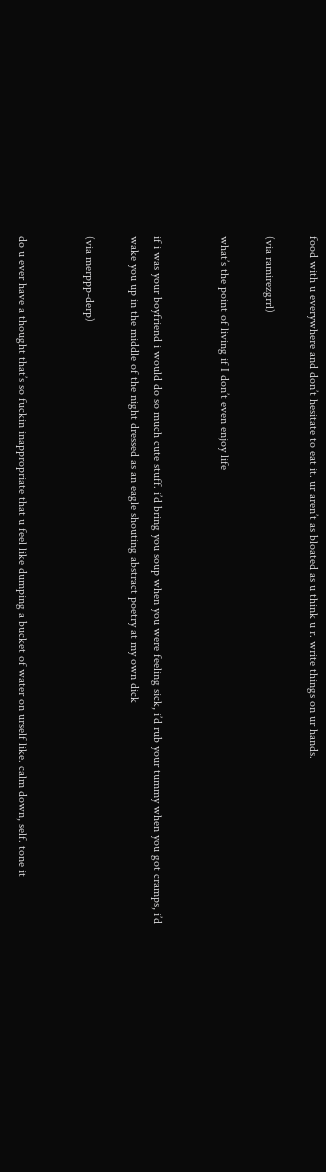food with u everywhere and don’t hesitate to eat it. ur aren’t as bloated as u think u r. write things on ur hands.

(via ramirezgrrl)

what’s the point of living if I don’t even enjoy life


if i was your boyfriend i would do so much cute stuff. i’d bring you soup when you were feeling sick, i’d rub your tummy when you got cramps, i’d wake you up in the middle of the night dressed as an eagle shouting abstract poetry at my own dick

(via merppp-derp)


do u ever have a thought that’s so fuckin inappropriate that u feel like dumping a bucket of water on urself like. calm down, self. tone it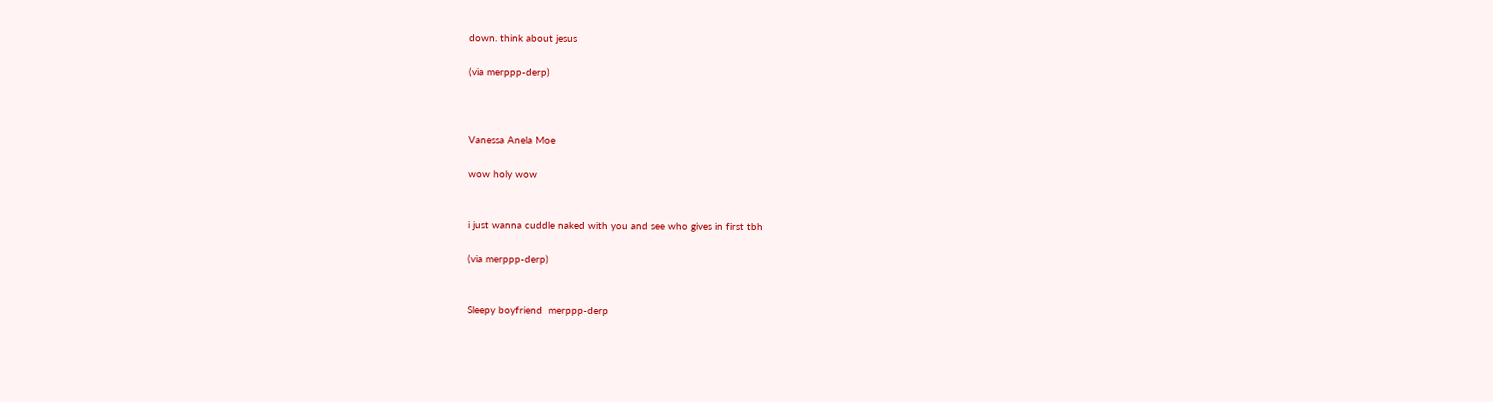down. think about jesus

(via merppp-derp)



Vanessa Anela Moe

wow holy wow


i just wanna cuddle naked with you and see who gives in first tbh

(via merppp-derp)


Sleepy boyfriend  merppp-derp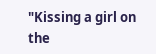"Kissing a girl on the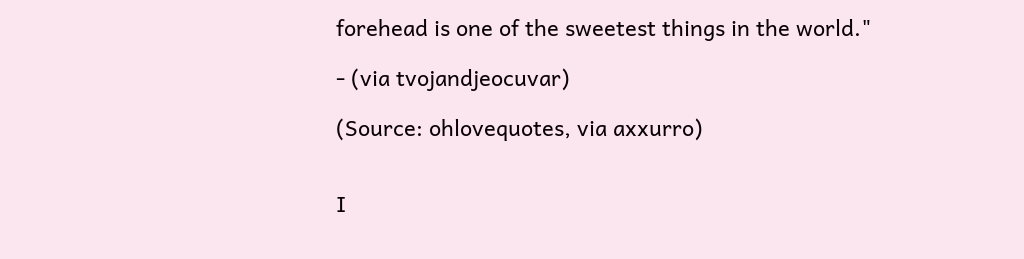forehead is one of the sweetest things in the world."

- (via tvojandjeocuvar)

(Source: ohlovequotes, via axxurro)


I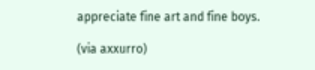appreciate fine art and fine boys.

(via axxurro)